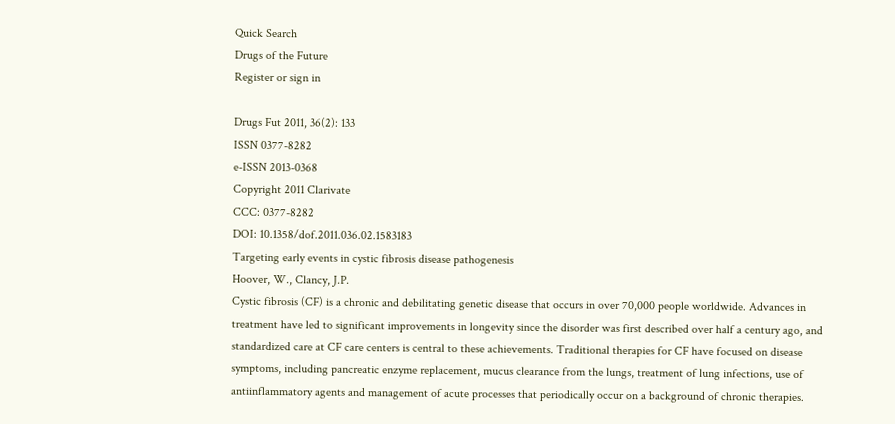Quick Search
Drugs of the Future
Register or sign in

Drugs Fut 2011, 36(2): 133
ISSN 0377-8282
e-ISSN 2013-0368
Copyright 2011 Clarivate
CCC: 0377-8282
DOI: 10.1358/dof.2011.036.02.1583183
Targeting early events in cystic fibrosis disease pathogenesis
Hoover, W., Clancy, J.P.
Cystic fibrosis (CF) is a chronic and debilitating genetic disease that occurs in over 70,000 people worldwide. Advances in treatment have led to significant improvements in longevity since the disorder was first described over half a century ago, and standardized care at CF care centers is central to these achievements. Traditional therapies for CF have focused on disease symptoms, including pancreatic enzyme replacement, mucus clearance from the lungs, treatment of lung infections, use of antiinflammatory agents and management of acute processes that periodically occur on a background of chronic therapies.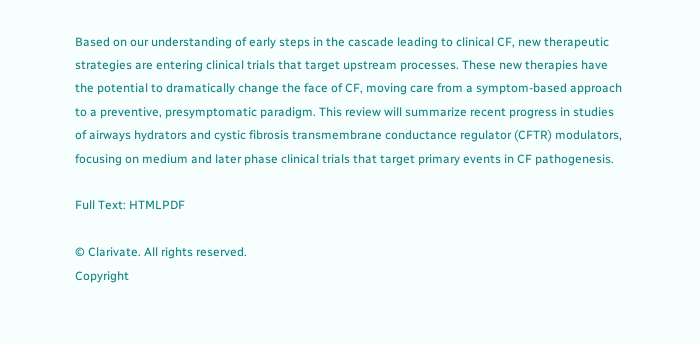Based on our understanding of early steps in the cascade leading to clinical CF, new therapeutic strategies are entering clinical trials that target upstream processes. These new therapies have the potential to dramatically change the face of CF, moving care from a symptom-based approach to a preventive, presymptomatic paradigm. This review will summarize recent progress in studies of airways hydrators and cystic fibrosis transmembrane conductance regulator (CFTR) modulators, focusing on medium and later phase clinical trials that target primary events in CF pathogenesis.

Full Text: HTMLPDF

© Clarivate. All rights reserved.
Copyright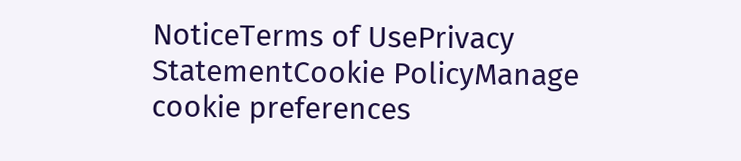NoticeTerms of UsePrivacy StatementCookie PolicyManage cookie preferences